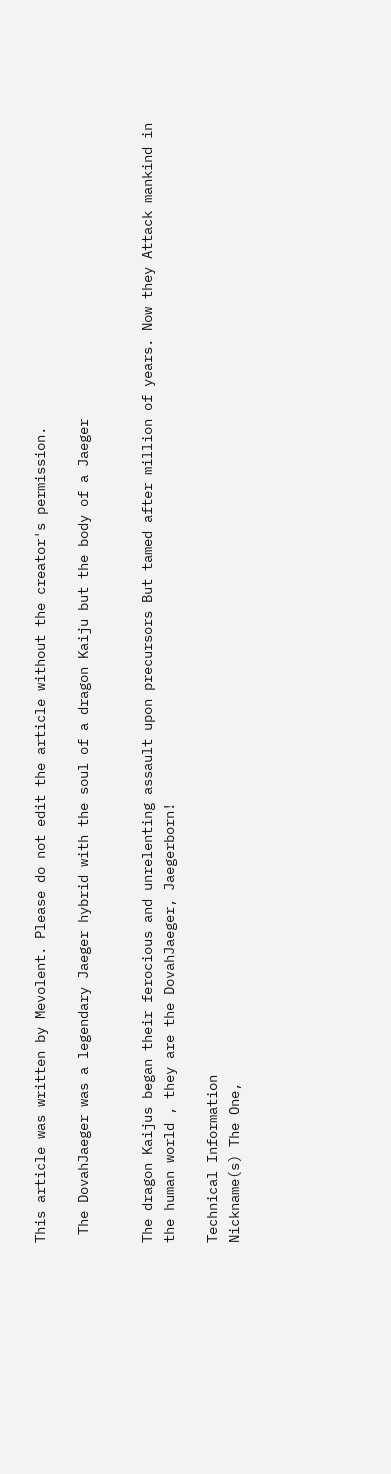This article was written by Mevolent. Please do not edit the article without the creator's permission.

 The DovahJaeger was a legendary Jaeger hybrid with the soul of a dragon Kaiju but the body of a Jaeger


The dragon Kaijus began their ferocious and unrelenting assault upon precursors But tamed after million of years. Now they Attack mankind in the human world , they are the DovahJaeger, Jaegerborn!

Technical Information
Nickname(s) The One,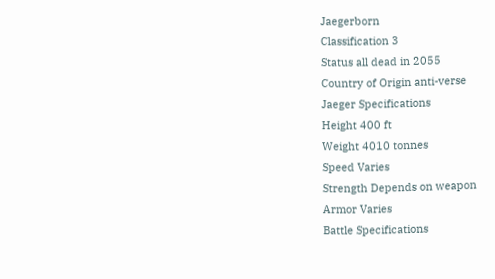Jaegerborn
Classification 3
Status all dead in 2055
Country of Origin anti-verse
Jaeger Specifications
Height 400 ft
Weight 4010 tonnes
Speed Varies
Strength Depends on weapon
Armor Varies
Battle Specifications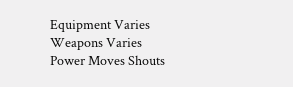Equipment Varies
Weapons Varies
Power Moves Shouts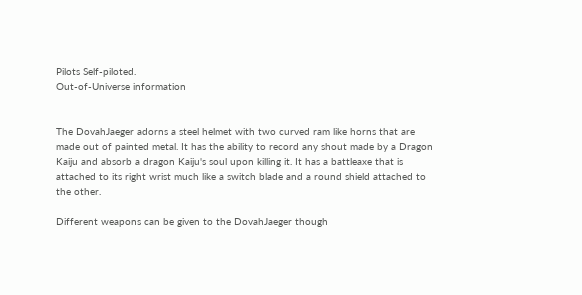Pilots Self-piloted.
Out-of-Universe information


The DovahJaeger adorns a steel helmet with two curved ram like horns that are made out of painted metal. It has the ability to record any shout made by a Dragon Kaiju and absorb a dragon Kaiju's soul upon killing it. It has a battleaxe that is attached to its right wrist much like a switch blade and a round shield attached to the other.

Different weapons can be given to the DovahJaeger though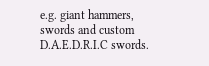e.g. giant hammers, swords and custom D.A.E.D.R.I.C swords.